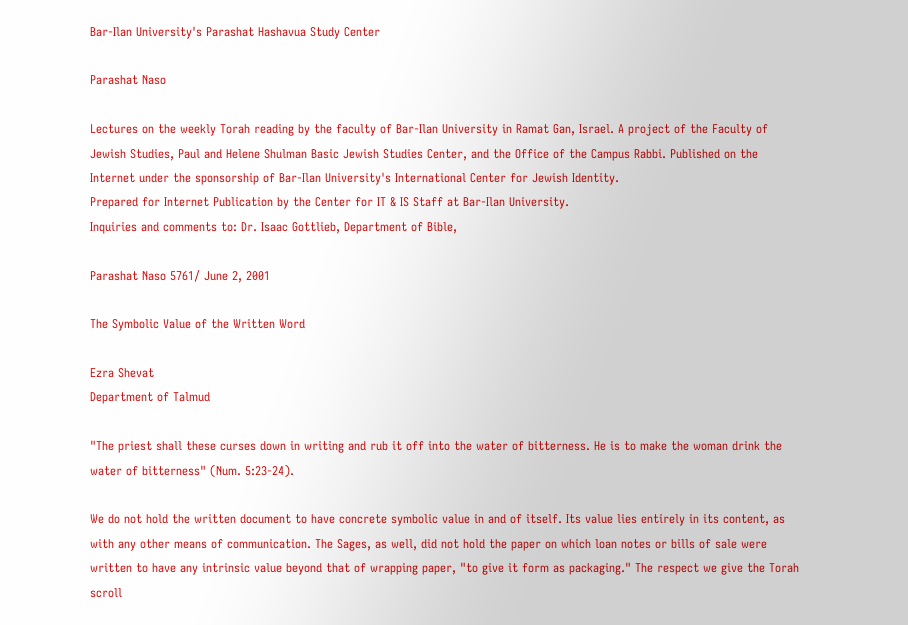Bar-Ilan University's Parashat Hashavua Study Center

Parashat Naso

Lectures on the weekly Torah reading by the faculty of Bar-Ilan University in Ramat Gan, Israel. A project of the Faculty of Jewish Studies, Paul and Helene Shulman Basic Jewish Studies Center, and the Office of the Campus Rabbi. Published on the Internet under the sponsorship of Bar-Ilan University's International Center for Jewish Identity.
Prepared for Internet Publication by the Center for IT & IS Staff at Bar-Ilan University.
Inquiries and comments to: Dr. Isaac Gottlieb, Department of Bible,

Parashat Naso 5761/ June 2, 2001

The Symbolic Value of the Written Word

Ezra Shevat
Department of Talmud

"The priest shall these curses down in writing and rub it off into the water of bitterness. He is to make the woman drink the water of bitterness" (Num. 5:23-24).

We do not hold the written document to have concrete symbolic value in and of itself. Its value lies entirely in its content, as with any other means of communication. The Sages, as well, did not hold the paper on which loan notes or bills of sale were written to have any intrinsic value beyond that of wrapping paper, "to give it form as packaging." The respect we give the Torah scroll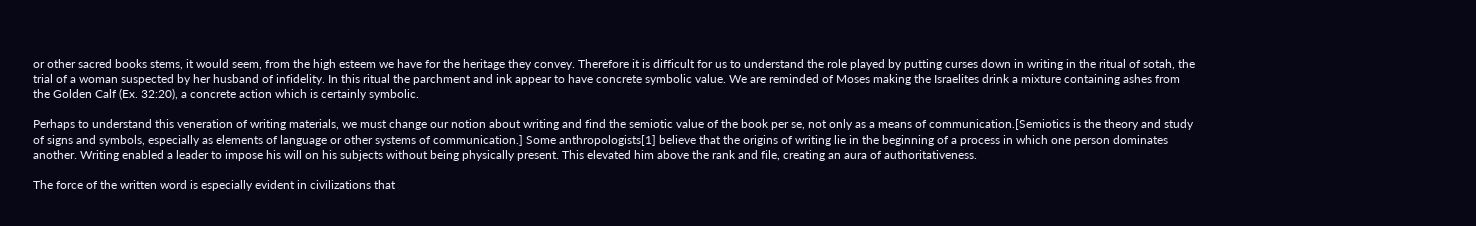or other sacred books stems, it would seem, from the high esteem we have for the heritage they convey. Therefore it is difficult for us to understand the role played by putting curses down in writing in the ritual of sotah, the trial of a woman suspected by her husband of infidelity. In this ritual the parchment and ink appear to have concrete symbolic value. We are reminded of Moses making the Israelites drink a mixture containing ashes from the Golden Calf (Ex. 32:20), a concrete action which is certainly symbolic.

Perhaps to understand this veneration of writing materials, we must change our notion about writing and find the semiotic value of the book per se, not only as a means of communication.[Semiotics is the theory and study of signs and symbols, especially as elements of language or other systems of communication.] Some anthropologists[1] believe that the origins of writing lie in the beginning of a process in which one person dominates another. Writing enabled a leader to impose his will on his subjects without being physically present. This elevated him above the rank and file, creating an aura of authoritativeness.

The force of the written word is especially evident in civilizations that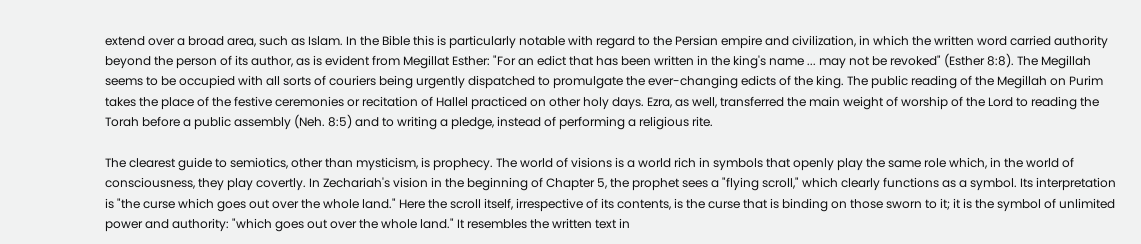extend over a broad area, such as Islam. In the Bible this is particularly notable with regard to the Persian empire and civilization, in which the written word carried authority beyond the person of its author, as is evident from Megillat Esther: "For an edict that has been written in the king's name ... may not be revoked" (Esther 8:8). The Megillah seems to be occupied with all sorts of couriers being urgently dispatched to promulgate the ever-changing edicts of the king. The public reading of the Megillah on Purim takes the place of the festive ceremonies or recitation of Hallel practiced on other holy days. Ezra, as well, transferred the main weight of worship of the Lord to reading the Torah before a public assembly (Neh. 8:5) and to writing a pledge, instead of performing a religious rite.

The clearest guide to semiotics, other than mysticism, is prophecy. The world of visions is a world rich in symbols that openly play the same role which, in the world of consciousness, they play covertly. In Zechariah's vision in the beginning of Chapter 5, the prophet sees a "flying scroll," which clearly functions as a symbol. Its interpretation is "the curse which goes out over the whole land." Here the scroll itself, irrespective of its contents, is the curse that is binding on those sworn to it; it is the symbol of unlimited power and authority: "which goes out over the whole land." It resembles the written text in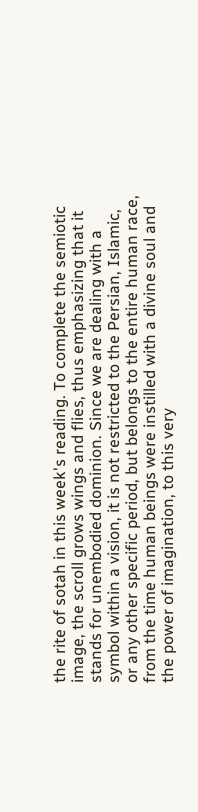the rite of sotah in this week's reading. To complete the semiotic image, the scroll grows wings and flies, thus emphasizing that it stands for unembodied dominion. Since we are dealing with a symbol within a vision, it is not restricted to the Persian, Islamic, or any other specific period, but belongs to the entire human race, from the time human beings were instilled with a divine soul and the power of imagination, to this very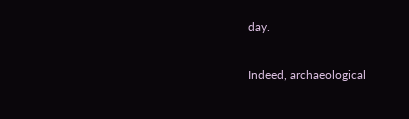day.

Indeed, archaeological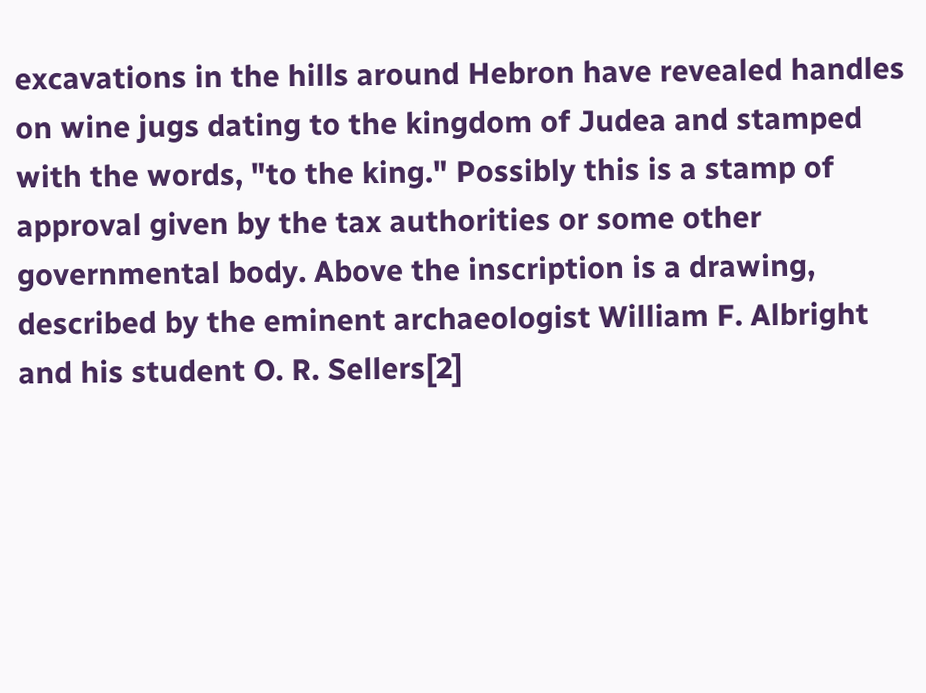excavations in the hills around Hebron have revealed handles on wine jugs dating to the kingdom of Judea and stamped with the words, "to the king." Possibly this is a stamp of approval given by the tax authorities or some other governmental body. Above the inscription is a drawing, described by the eminent archaeologist William F. Albright and his student O. R. Sellers[2]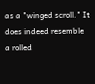as a "winged scroll." It does indeed resemble a rolled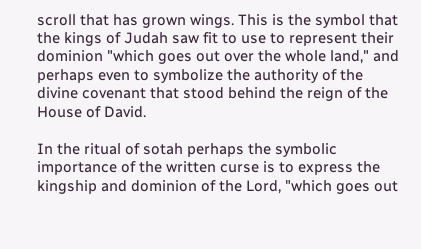scroll that has grown wings. This is the symbol that the kings of Judah saw fit to use to represent their dominion "which goes out over the whole land," and perhaps even to symbolize the authority of the divine covenant that stood behind the reign of the House of David.

In the ritual of sotah perhaps the symbolic importance of the written curse is to express the kingship and dominion of the Lord, "which goes out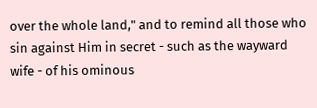over the whole land," and to remind all those who sin against Him in secret - such as the wayward wife - of his ominous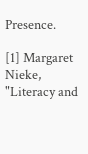Presence.

[1] Margaret Nieke, "Literacy and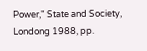Power," State and Society, Londong 1988, pp.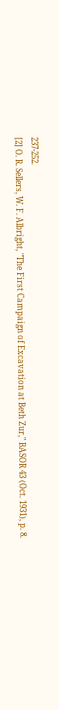237-252.
[2] O. R. Sellers, W. F. Albright, "The First Campaign of Excavation at Beth Zur," BASOR 43 (Oct. 1931), p. 8.